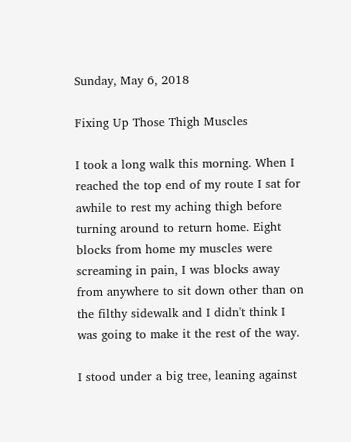Sunday, May 6, 2018

Fixing Up Those Thigh Muscles

I took a long walk this morning. When I reached the top end of my route I sat for awhile to rest my aching thigh before turning around to return home. Eight blocks from home my muscles were screaming in pain, I was blocks away from anywhere to sit down other than on the filthy sidewalk and I didn't think I was going to make it the rest of the way.

I stood under a big tree, leaning against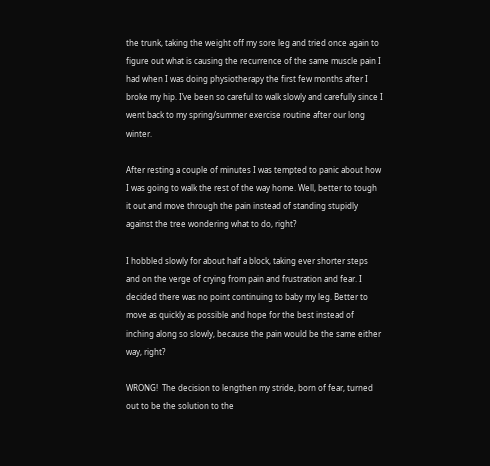the trunk, taking the weight off my sore leg and tried once again to figure out what is causing the recurrence of the same muscle pain I had when I was doing physiotherapy the first few months after I broke my hip. I’ve been so careful to walk slowly and carefully since I went back to my spring/summer exercise routine after our long winter.

After resting a couple of minutes I was tempted to panic about how I was going to walk the rest of the way home. Well, better to tough it out and move through the pain instead of standing stupidly against the tree wondering what to do, right?

I hobbled slowly for about half a block, taking ever shorter steps and on the verge of crying from pain and frustration and fear. I decided there was no point continuing to baby my leg. Better to move as quickly as possible and hope for the best instead of inching along so slowly, because the pain would be the same either way, right?

WRONG!  The decision to lengthen my stride, born of fear, turned out to be the solution to the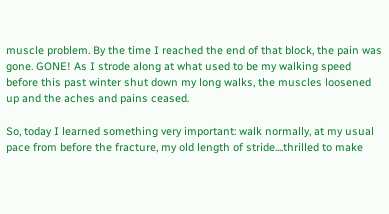muscle problem. By the time I reached the end of that block, the pain was gone. GONE! As I strode along at what used to be my walking speed before this past winter shut down my long walks, the muscles loosened up and the aches and pains ceased.

So, today I learned something very important: walk normally, at my usual pace from before the fracture, my old length of stride....thrilled to make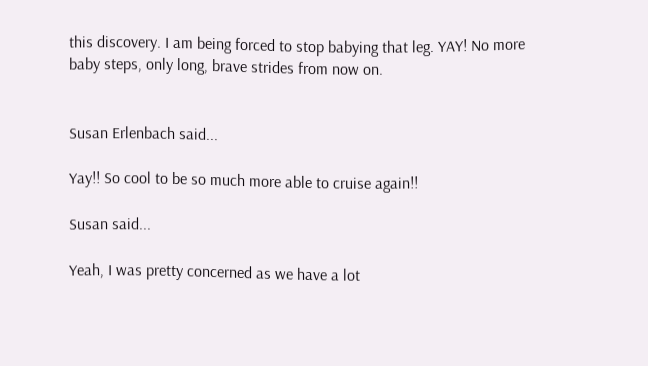this discovery. I am being forced to stop babying that leg. YAY! No more baby steps, only long, brave strides from now on.


Susan Erlenbach said...

Yay!! So cool to be so much more able to cruise again!!

Susan said...

Yeah, I was pretty concerned as we have a lot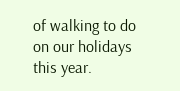of walking to do on our holidays this year.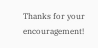Thanks for your encouragement!